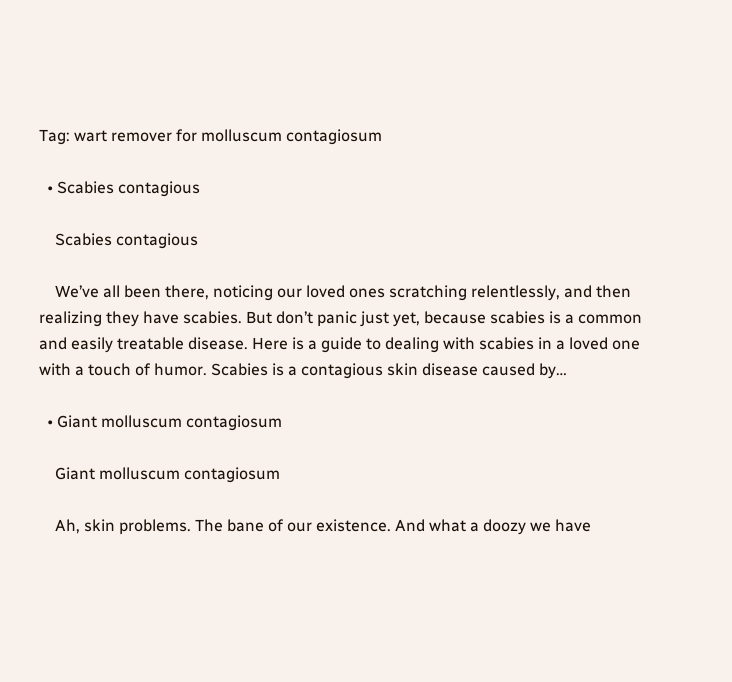Tag: wart remover for molluscum contagiosum

  • Scabies contagious

    Scabies contagious

    We’ve all been there, noticing our loved ones scratching relentlessly, and then realizing they have scabies. But don’t panic just yet, because scabies is a common and easily treatable disease. Here is a guide to dealing with scabies in a loved one with a touch of humor. Scabies is a contagious skin disease caused by…

  • Giant molluscum contagiosum

    Giant molluscum contagiosum

    Ah, skin problems. The bane of our existence. And what a doozy we have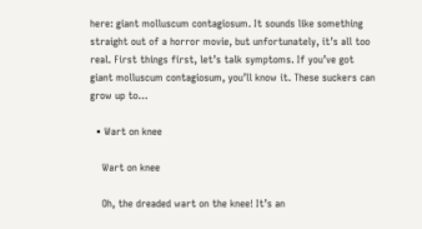here: giant molluscum contagiosum. It sounds like something straight out of a horror movie, but unfortunately, it’s all too real. First things first, let’s talk symptoms. If you’ve got giant molluscum contagiosum, you’ll know it. These suckers can grow up to…

  • Wart on knee

    Wart on knee

    Oh, the dreaded wart on the knee! It’s an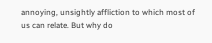annoying, unsightly affliction to which most of us can relate. But why do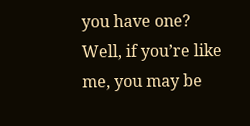you have one? Well, if you’re like me, you may be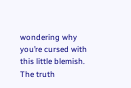wondering why you’re cursed with this little blemish. The truth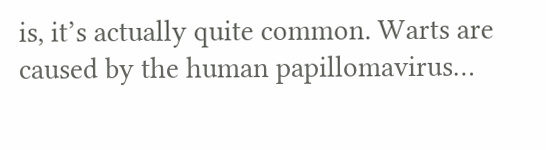is, it’s actually quite common. Warts are caused by the human papillomavirus…